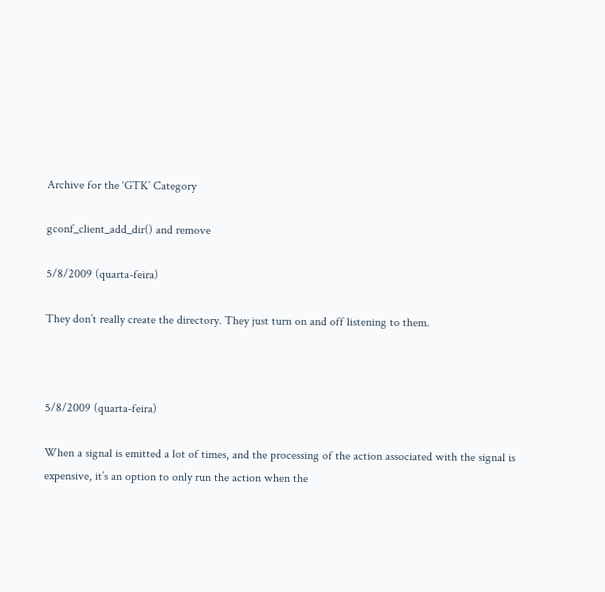Archive for the ‘GTK’ Category

gconf_client_add_dir() and remove

5/8/2009 (quarta-feira)

They don’t really create the directory. They just turn on and off listening to them.



5/8/2009 (quarta-feira)

When a signal is emitted a lot of times, and the processing of the action associated with the signal is expensive, it’s an option to only run the action when the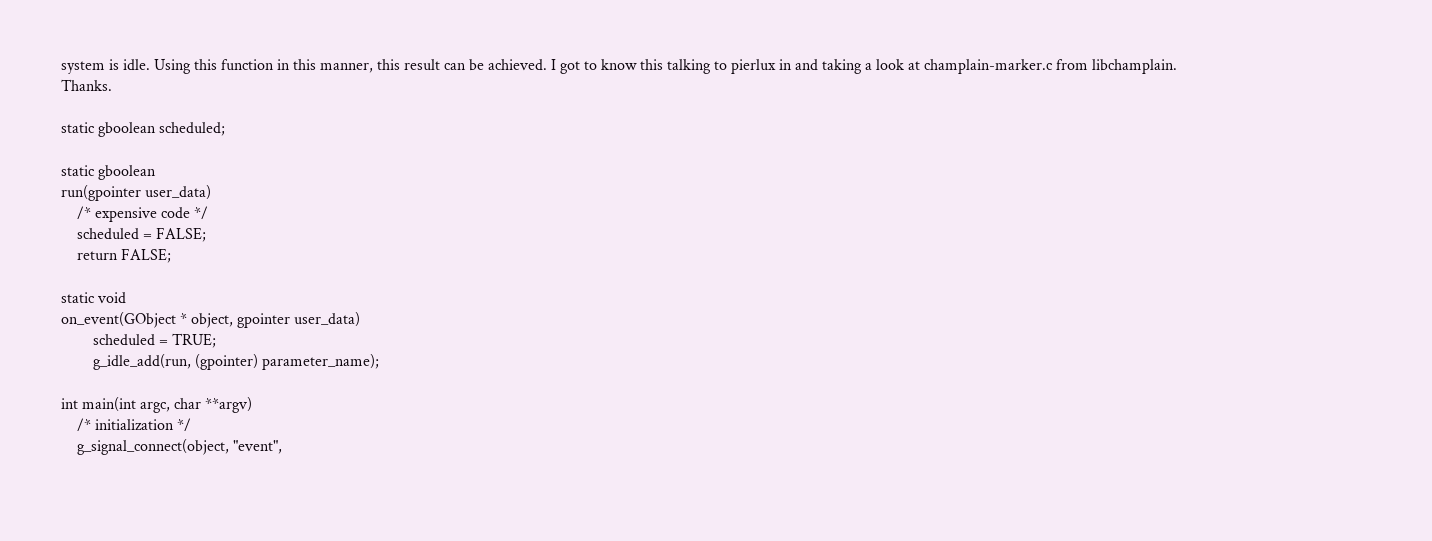system is idle. Using this function in this manner, this result can be achieved. I got to know this talking to pierlux in and taking a look at champlain-marker.c from libchamplain. Thanks.

static gboolean scheduled;

static gboolean
run(gpointer user_data)
    /* expensive code */
    scheduled = FALSE;
    return FALSE;

static void
on_event(GObject * object, gpointer user_data)
        scheduled = TRUE;
        g_idle_add(run, (gpointer) parameter_name);

int main(int argc, char **argv)
    /* initialization */
    g_signal_connect(object, "event",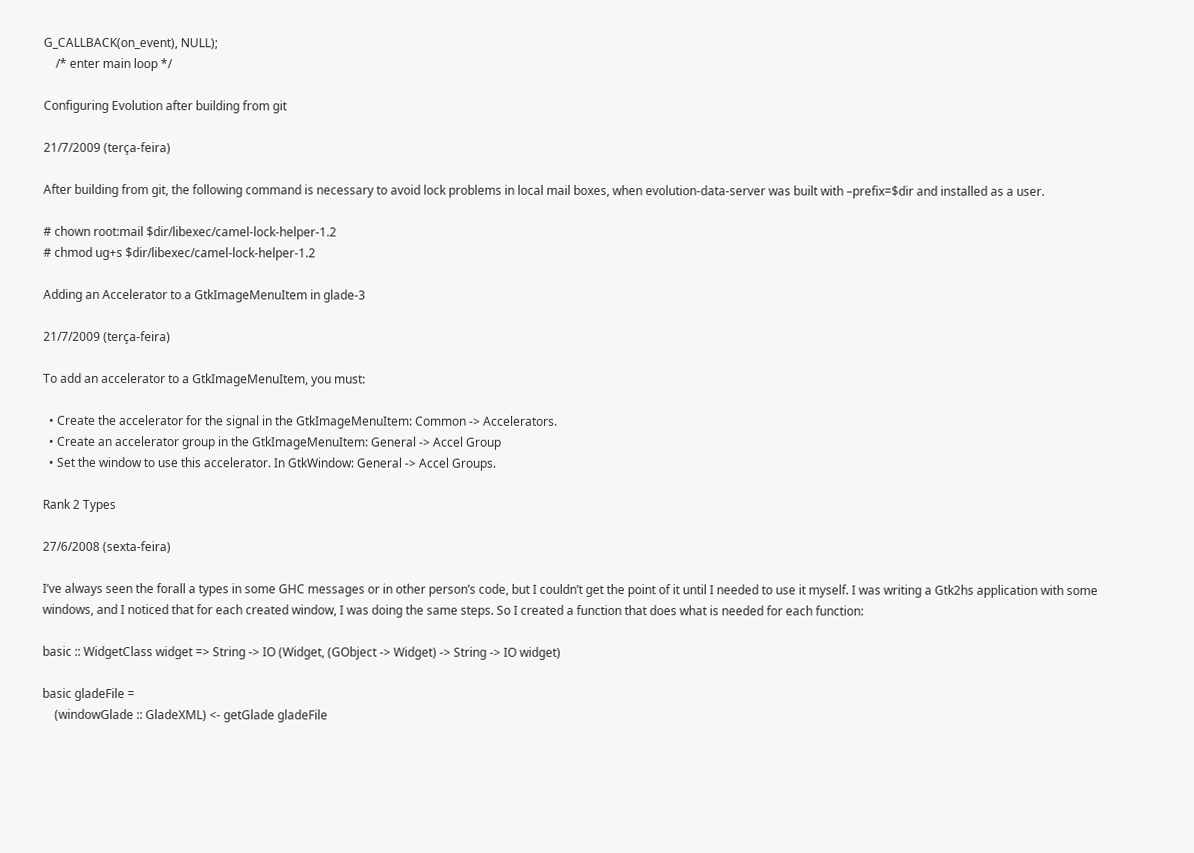G_CALLBACK(on_event), NULL);
    /* enter main loop */

Configuring Evolution after building from git

21/7/2009 (terça-feira)

After building from git, the following command is necessary to avoid lock problems in local mail boxes, when evolution-data-server was built with –prefix=$dir and installed as a user.

# chown root:mail $dir/libexec/camel-lock-helper-1.2
# chmod ug+s $dir/libexec/camel-lock-helper-1.2

Adding an Accelerator to a GtkImageMenuItem in glade-3

21/7/2009 (terça-feira)

To add an accelerator to a GtkImageMenuItem, you must:

  • Create the accelerator for the signal in the GtkImageMenuItem: Common -> Accelerators.
  • Create an accelerator group in the GtkImageMenuItem: General -> Accel Group
  • Set the window to use this accelerator. In GtkWindow: General -> Accel Groups.

Rank 2 Types

27/6/2008 (sexta-feira)

I’ve always seen the forall a types in some GHC messages or in other person’s code, but I couldn’t get the point of it until I needed to use it myself. I was writing a Gtk2hs application with some windows, and I noticed that for each created window, I was doing the same steps. So I created a function that does what is needed for each function:

basic :: WidgetClass widget => String -> IO (Widget, (GObject -> Widget) -> String -> IO widget)

basic gladeFile =
    (windowGlade :: GladeXML) <- getGlade gladeFile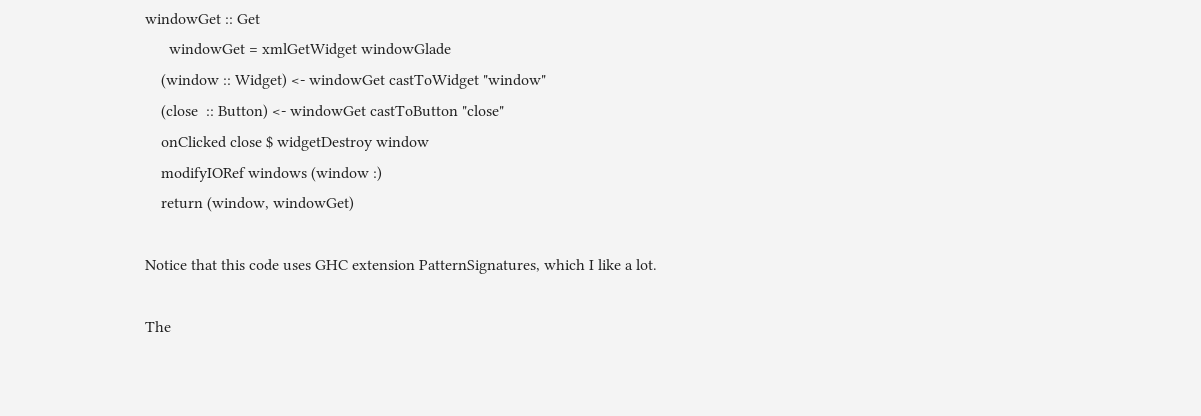windowGet :: Get
      windowGet = xmlGetWidget windowGlade
    (window :: Widget) <- windowGet castToWidget "window"
    (close  :: Button) <- windowGet castToButton "close"
    onClicked close $ widgetDestroy window
    modifyIORef windows (window :)
    return (window, windowGet)

Notice that this code uses GHC extension PatternSignatures, which I like a lot.

The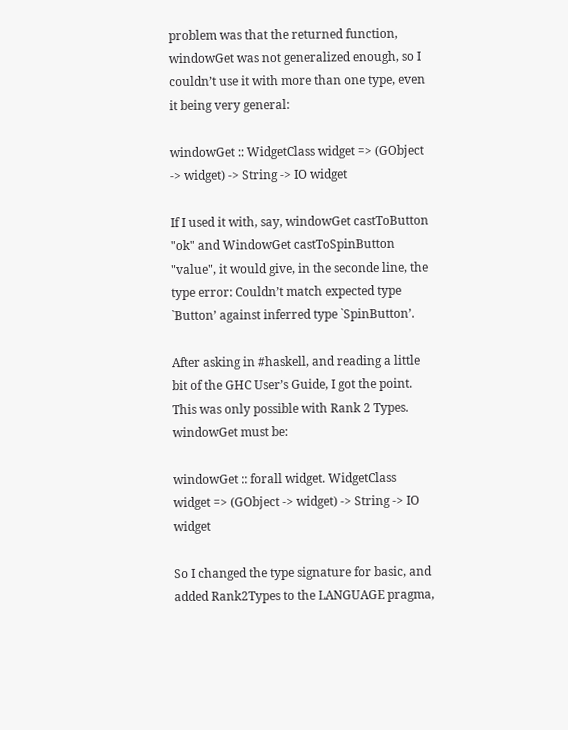problem was that the returned function, windowGet was not generalized enough, so I couldn’t use it with more than one type, even it being very general:

windowGet :: WidgetClass widget => (GObject -> widget) -> String -> IO widget

If I used it with, say, windowGet castToButton "ok" and WindowGet castToSpinButton "value", it would give, in the seconde line, the type error: Couldn’t match expected type `Button’ against inferred type `SpinButton’.

After asking in #haskell, and reading a little bit of the GHC User’s Guide, I got the point. This was only possible with Rank 2 Types. windowGet must be:

windowGet :: forall widget. WidgetClass widget => (GObject -> widget) -> String -> IO widget

So I changed the type signature for basic, and added Rank2Types to the LANGUAGE pragma,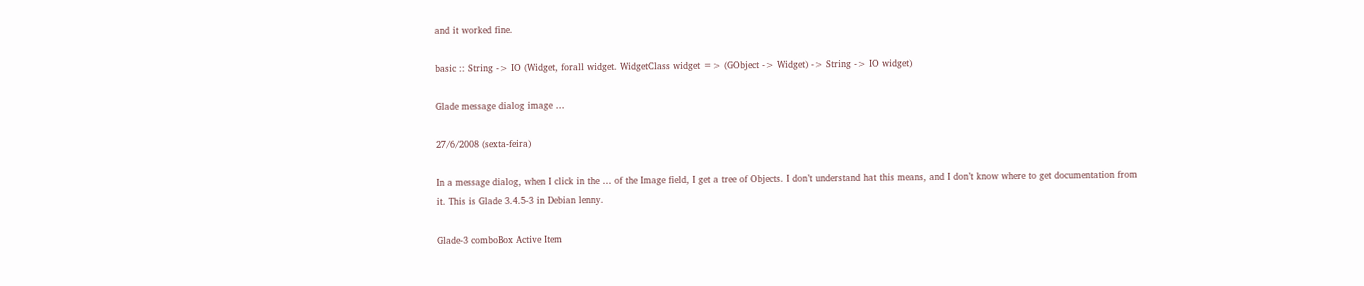and it worked fine.

basic :: String -> IO (Widget, forall widget. WidgetClass widget => (GObject -> Widget) -> String -> IO widget)

Glade message dialog image …

27/6/2008 (sexta-feira)

In a message dialog, when I click in the … of the Image field, I get a tree of Objects. I don’t understand hat this means, and I don’t know where to get documentation from it. This is Glade 3.4.5-3 in Debian lenny.

Glade-3 comboBox Active Item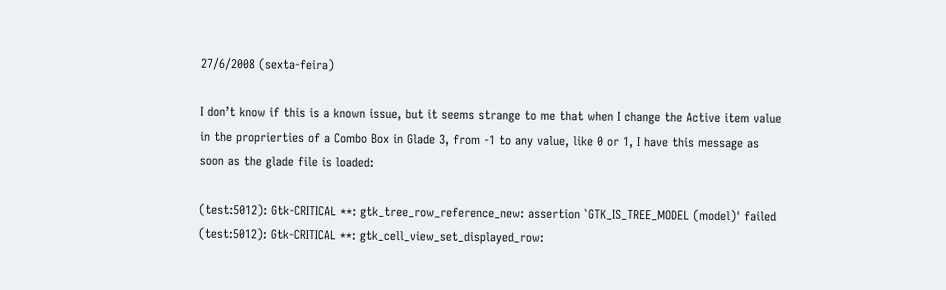27/6/2008 (sexta-feira)

I don’t know if this is a known issue, but it seems strange to me that when I change the Active item value in the proprierties of a Combo Box in Glade 3, from -1 to any value, like 0 or 1, I have this message as soon as the glade file is loaded:

(test:5012): Gtk-CRITICAL **: gtk_tree_row_reference_new: assertion `GTK_IS_TREE_MODEL (model)' failed
(test:5012): Gtk-CRITICAL **: gtk_cell_view_set_displayed_row: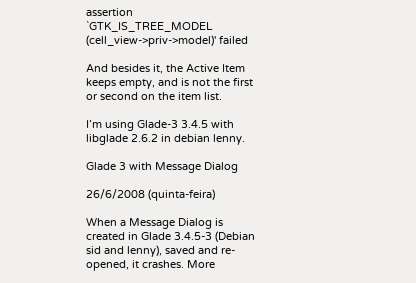assertion `GTK_IS_TREE_MODEL (cell_view->priv->model)' failed

And besides it, the Active Item keeps empty, and is not the first or second on the item list.

I’m using Glade-3 3.4.5 with libglade 2.6.2 in debian lenny.

Glade 3 with Message Dialog

26/6/2008 (quinta-feira)

When a Message Dialog is created in Glade 3.4.5-3 (Debian sid and lenny), saved and re-opened, it crashes. More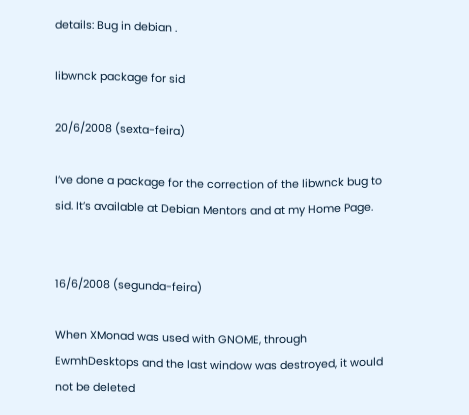details: Bug in debian .

libwnck package for sid

20/6/2008 (sexta-feira)

I’ve done a package for the correction of the libwnck bug to sid. It’s available at Debian Mentors and at my Home Page.


16/6/2008 (segunda-feira)

When XMonad was used with GNOME, through EwmhDesktops and the last window was destroyed, it would not be deleted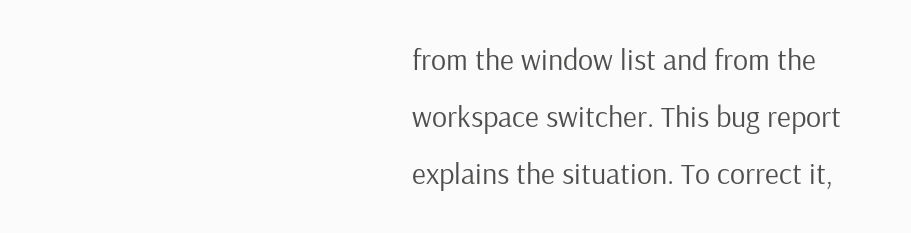from the window list and from the workspace switcher. This bug report explains the situation. To correct it,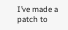I’ve made a patch to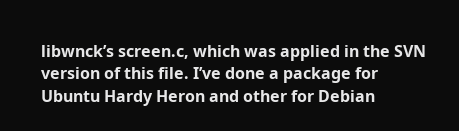libwnck’s screen.c, which was applied in the SVN version of this file. I’ve done a package for Ubuntu Hardy Heron and other for Debian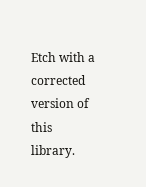Etch with a corrected version of this library.